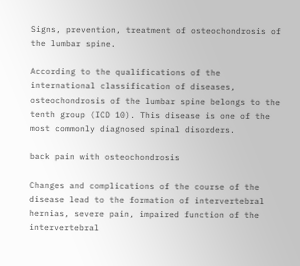Signs, prevention, treatment of osteochondrosis of the lumbar spine.

According to the qualifications of the international classification of diseases, osteochondrosis of the lumbar spine belongs to the tenth group (ICD 10). This disease is one of the most commonly diagnosed spinal disorders.

back pain with osteochondrosis

Changes and complications of the course of the disease lead to the formation of intervertebral hernias, severe pain, impaired function of the intervertebral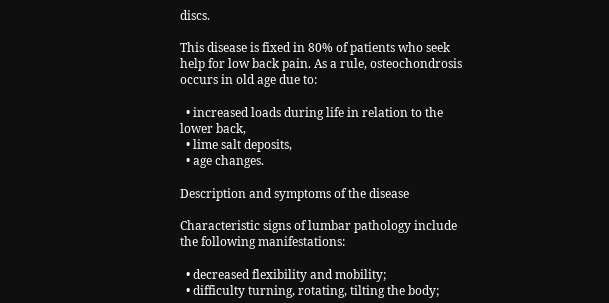discs.

This disease is fixed in 80% of patients who seek help for low back pain. As a rule, osteochondrosis occurs in old age due to:

  • increased loads during life in relation to the lower back,
  • lime salt deposits,
  • age changes.

Description and symptoms of the disease

Characteristic signs of lumbar pathology include the following manifestations:

  • decreased flexibility and mobility;
  • difficulty turning, rotating, tilting the body;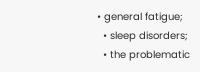• general fatigue;
  • sleep disorders;
  • the problematic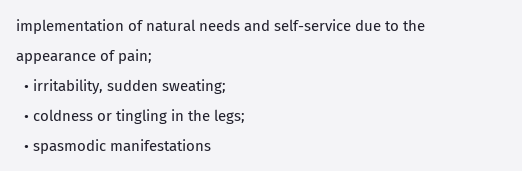implementation of natural needs and self-service due to the appearance of pain;
  • irritability, sudden sweating;
  • coldness or tingling in the legs;
  • spasmodic manifestations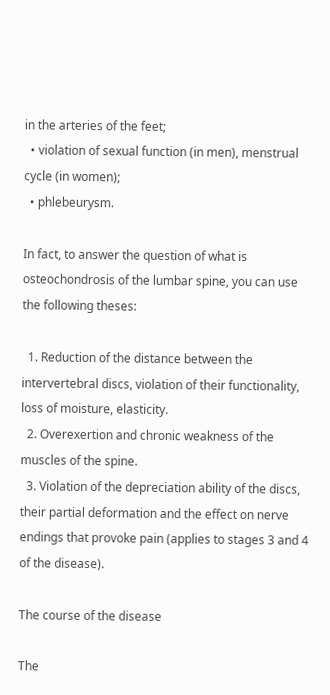in the arteries of the feet;
  • violation of sexual function (in men), menstrual cycle (in women);
  • phlebeurysm.

In fact, to answer the question of what is osteochondrosis of the lumbar spine, you can use the following theses:

  1. Reduction of the distance between the intervertebral discs, violation of their functionality, loss of moisture, elasticity.
  2. Overexertion and chronic weakness of the muscles of the spine.
  3. Violation of the depreciation ability of the discs, their partial deformation and the effect on nerve endings that provoke pain (applies to stages 3 and 4 of the disease).

The course of the disease

The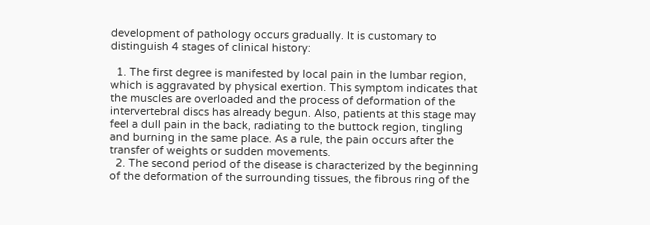development of pathology occurs gradually. It is customary to distinguish 4 stages of clinical history:

  1. The first degree is manifested by local pain in the lumbar region, which is aggravated by physical exertion. This symptom indicates that the muscles are overloaded and the process of deformation of the intervertebral discs has already begun. Also, patients at this stage may feel a dull pain in the back, radiating to the buttock region, tingling and burning in the same place. As a rule, the pain occurs after the transfer of weights or sudden movements.
  2. The second period of the disease is characterized by the beginning of the deformation of the surrounding tissues, the fibrous ring of the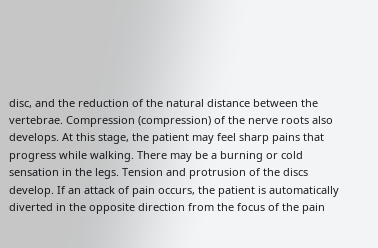disc, and the reduction of the natural distance between the vertebrae. Compression (compression) of the nerve roots also develops. At this stage, the patient may feel sharp pains that progress while walking. There may be a burning or cold sensation in the legs. Tension and protrusion of the discs develop. If an attack of pain occurs, the patient is automatically diverted in the opposite direction from the focus of the pain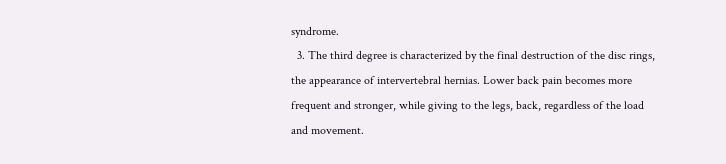syndrome.
  3. The third degree is characterized by the final destruction of the disc rings, the appearance of intervertebral hernias. Lower back pain becomes more frequent and stronger, while giving to the legs, back, regardless of the load and movement.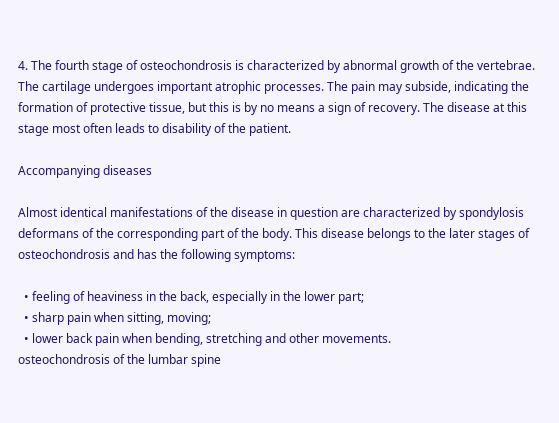4. The fourth stage of osteochondrosis is characterized by abnormal growth of the vertebrae. The cartilage undergoes important atrophic processes. The pain may subside, indicating the formation of protective tissue, but this is by no means a sign of recovery. The disease at this stage most often leads to disability of the patient.

Accompanying diseases

Almost identical manifestations of the disease in question are characterized by spondylosis deformans of the corresponding part of the body. This disease belongs to the later stages of osteochondrosis and has the following symptoms:

  • feeling of heaviness in the back, especially in the lower part;
  • sharp pain when sitting, moving;
  • lower back pain when bending, stretching and other movements.
osteochondrosis of the lumbar spine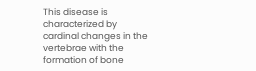This disease is characterized by cardinal changes in the vertebrae with the formation of bone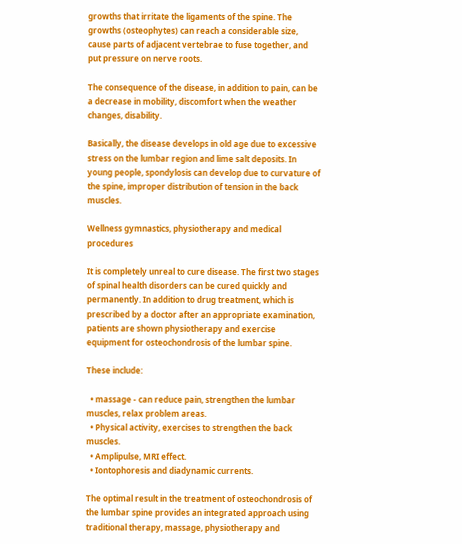growths that irritate the ligaments of the spine. The growths (osteophytes) can reach a considerable size, cause parts of adjacent vertebrae to fuse together, and put pressure on nerve roots.

The consequence of the disease, in addition to pain, can be a decrease in mobility, discomfort when the weather changes, disability.

Basically, the disease develops in old age due to excessive stress on the lumbar region and lime salt deposits. In young people, spondylosis can develop due to curvature of the spine, improper distribution of tension in the back muscles.

Wellness gymnastics, physiotherapy and medical procedures

It is completely unreal to cure disease. The first two stages of spinal health disorders can be cured quickly and permanently. In addition to drug treatment, which is prescribed by a doctor after an appropriate examination, patients are shown physiotherapy and exercise equipment for osteochondrosis of the lumbar spine.

These include:

  • massage - can reduce pain, strengthen the lumbar muscles, relax problem areas.
  • Physical activity, exercises to strengthen the back muscles.
  • Amplipulse, MRI effect.
  • Iontophoresis and diadynamic currents.

The optimal result in the treatment of osteochondrosis of the lumbar spine provides an integrated approach using traditional therapy, massage, physiotherapy and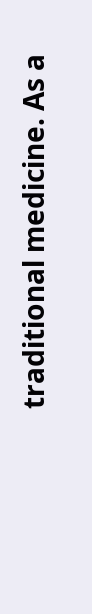traditional medicine. As a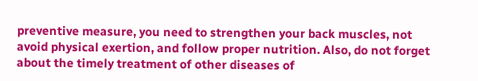preventive measure, you need to strengthen your back muscles, not avoid physical exertion, and follow proper nutrition. Also, do not forget about the timely treatment of other diseases of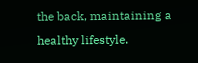the back, maintaining a healthy lifestyle.